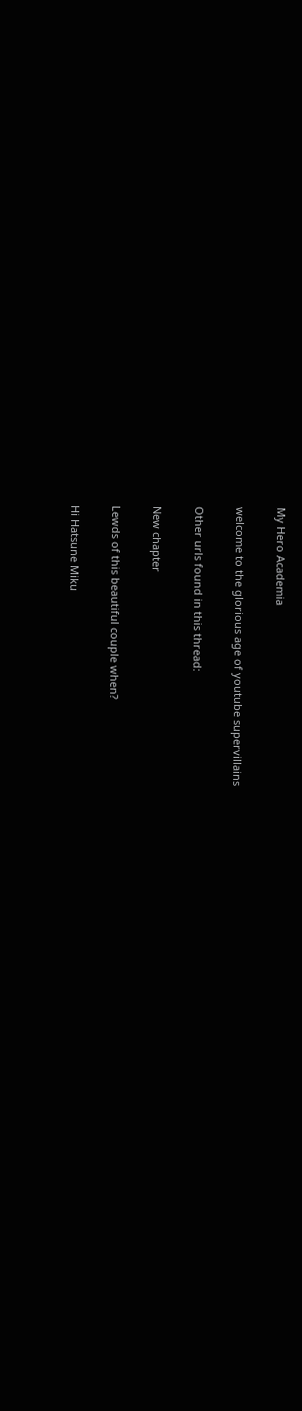My Hero Academia

welcome to the glorious age of youtube supervillains

Other urls found in this thread:

New chapter

Lewds of this beautiful couple when?

Hi Hatsune Miku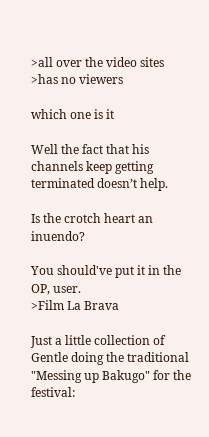>all over the video sites
>has no viewers

which one is it

Well the fact that his channels keep getting terminated doesn’t help.

Is the crotch heart an inuendo?

You should've put it in the OP, user.
>Film La Brava

Just a little collection of Gentle doing the traditional "Messing up Bakugo" for the festival: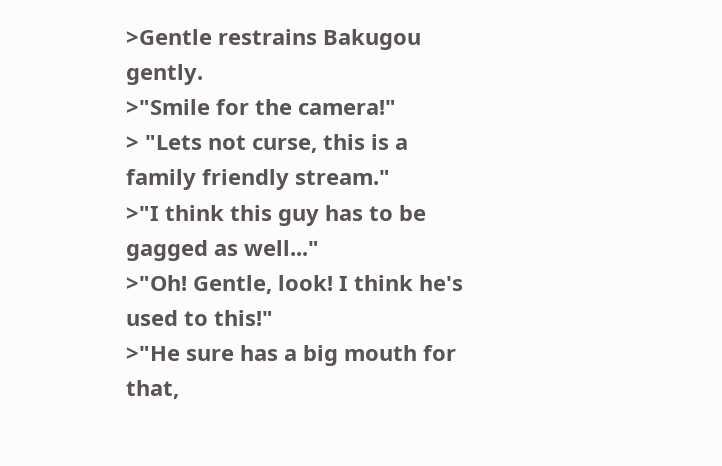>Gentle restrains Bakugou gently.
>"Smile for the camera!"
> "Lets not curse, this is a family friendly stream."
>"I think this guy has to be gagged as well..."
>"Oh! Gentle, look! I think he's used to this!"
>"He sure has a big mouth for that,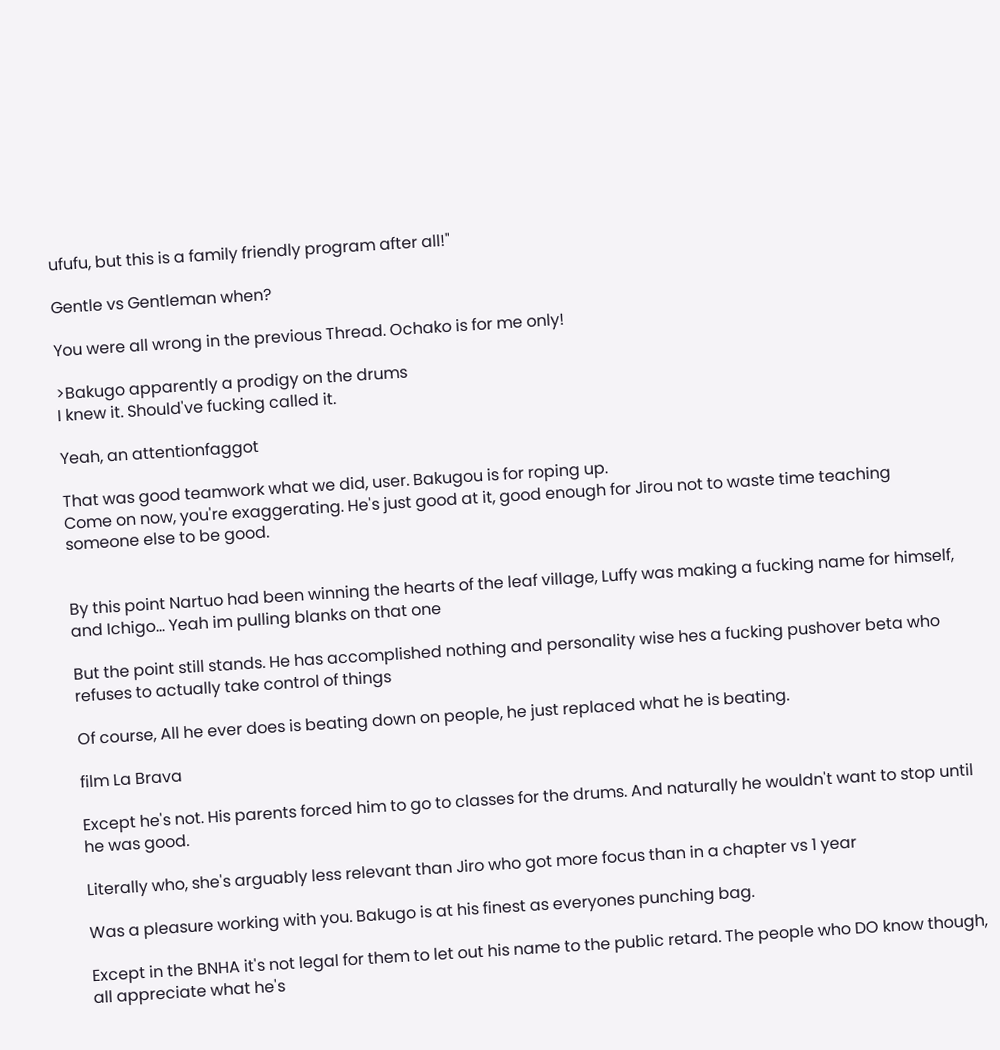ufufu, but this is a family friendly program after all!"

Gentle vs Gentleman when?

You were all wrong in the previous Thread. Ochako is for me only!

>Bakugo apparently a prodigy on the drums
I knew it. Should've fucking called it.

Yeah, an attentionfaggot

That was good teamwork what we did, user. Bakugou is for roping up.
Come on now, you're exaggerating. He's just good at it, good enough for Jirou not to waste time teaching someone else to be good.


By this point Nartuo had been winning the hearts of the leaf village, Luffy was making a fucking name for himself, and Ichigo... Yeah im pulling blanks on that one

But the point still stands. He has accomplished nothing and personality wise hes a fucking pushover beta who refuses to actually take control of things

Of course, All he ever does is beating down on people, he just replaced what he is beating.

film La Brava

Except he's not. His parents forced him to go to classes for the drums. And naturally he wouldn't want to stop until he was good.

Literally who, she's arguably less relevant than Jiro who got more focus than in a chapter vs 1 year

Was a pleasure working with you. Bakugo is at his finest as everyones punching bag.

Except in the BNHA it's not legal for them to let out his name to the public retard. The people who DO know though, all appreciate what he's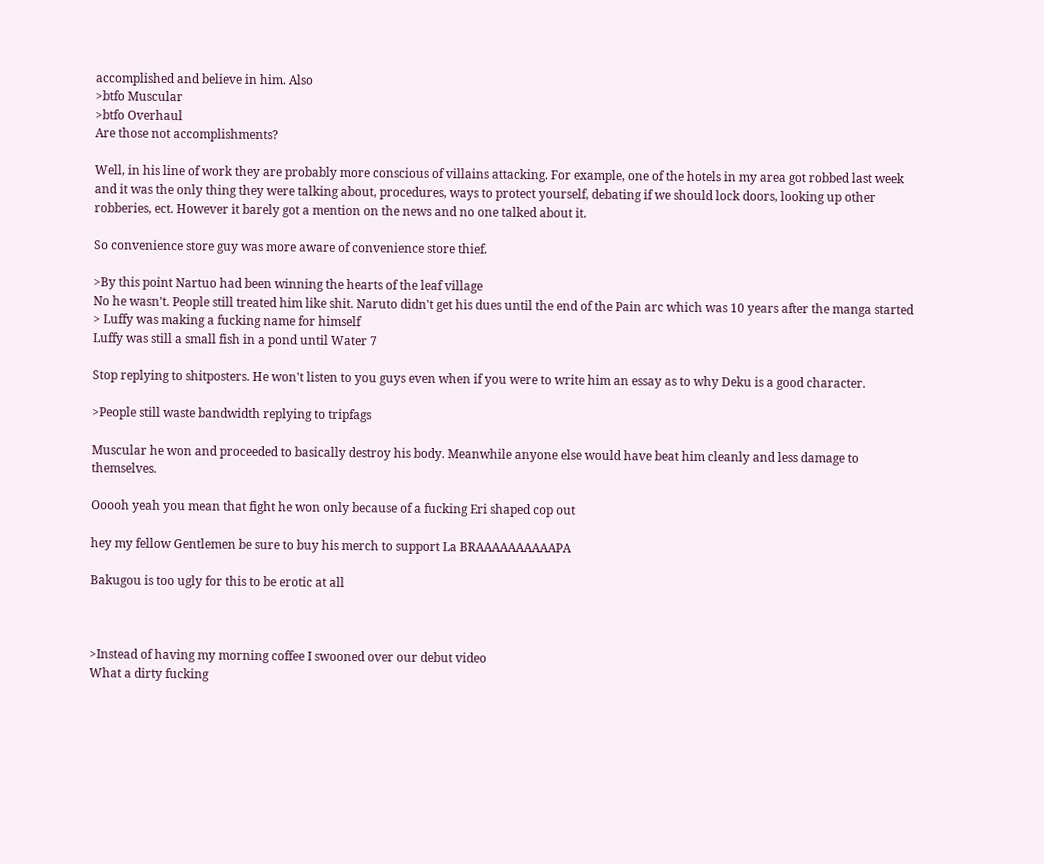accomplished and believe in him. Also
>btfo Muscular
>btfo Overhaul
Are those not accomplishments?

Well, in his line of work they are probably more conscious of villains attacking. For example, one of the hotels in my area got robbed last week and it was the only thing they were talking about, procedures, ways to protect yourself, debating if we should lock doors, looking up other robberies, ect. However it barely got a mention on the news and no one talked about it.

So convenience store guy was more aware of convenience store thief.

>By this point Nartuo had been winning the hearts of the leaf village
No he wasn't. People still treated him like shit. Naruto didn't get his dues until the end of the Pain arc which was 10 years after the manga started
> Luffy was making a fucking name for himself
Luffy was still a small fish in a pond until Water 7

Stop replying to shitposters. He won't listen to you guys even when if you were to write him an essay as to why Deku is a good character.

>People still waste bandwidth replying to tripfags

Muscular he won and proceeded to basically destroy his body. Meanwhile anyone else would have beat him cleanly and less damage to themselves.

Ooooh yeah you mean that fight he won only because of a fucking Eri shaped cop out

hey my fellow Gentlemen be sure to buy his merch to support La BRAAAAAAAAAAPA

Bakugou is too ugly for this to be erotic at all



>Instead of having my morning coffee I swooned over our debut video
What a dirty fucking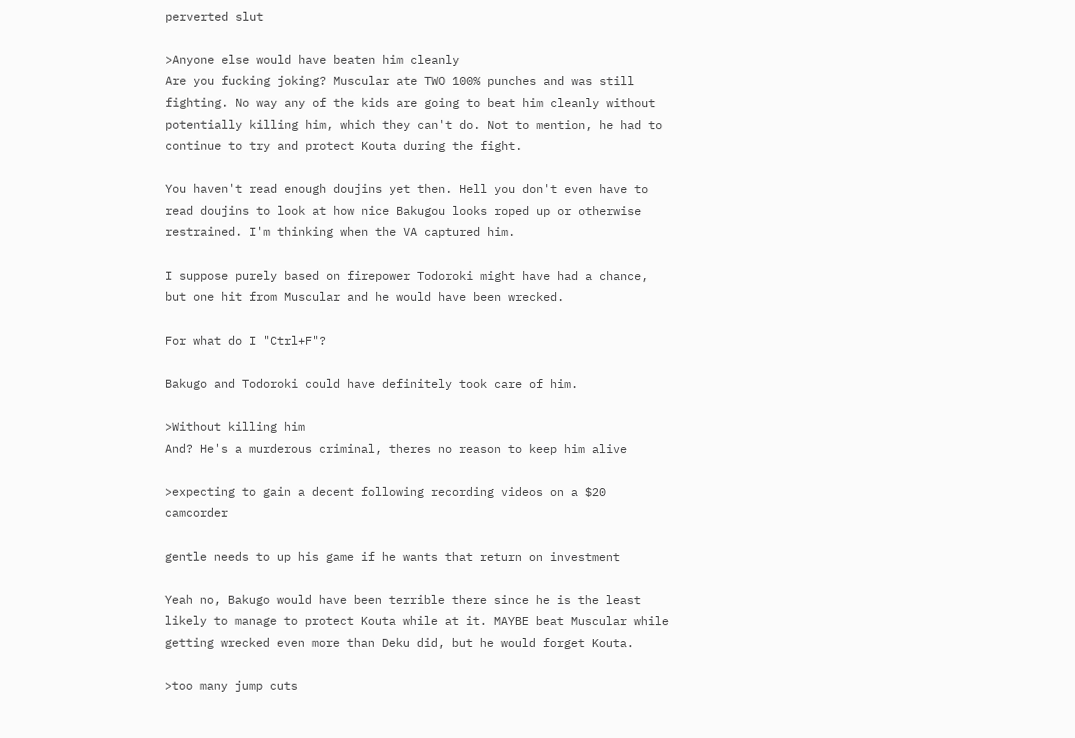perverted slut

>Anyone else would have beaten him cleanly
Are you fucking joking? Muscular ate TWO 100% punches and was still fighting. No way any of the kids are going to beat him cleanly without potentially killing him, which they can't do. Not to mention, he had to continue to try and protect Kouta during the fight.

You haven't read enough doujins yet then. Hell you don't even have to read doujins to look at how nice Bakugou looks roped up or otherwise restrained. I'm thinking when the VA captured him.

I suppose purely based on firepower Todoroki might have had a chance, but one hit from Muscular and he would have been wrecked.

For what do I "Ctrl+F"?

Bakugo and Todoroki could have definitely took care of him.

>Without killing him
And? He's a murderous criminal, theres no reason to keep him alive

>expecting to gain a decent following recording videos on a $20 camcorder

gentle needs to up his game if he wants that return on investment

Yeah no, Bakugo would have been terrible there since he is the least likely to manage to protect Kouta while at it. MAYBE beat Muscular while getting wrecked even more than Deku did, but he would forget Kouta.

>too many jump cuts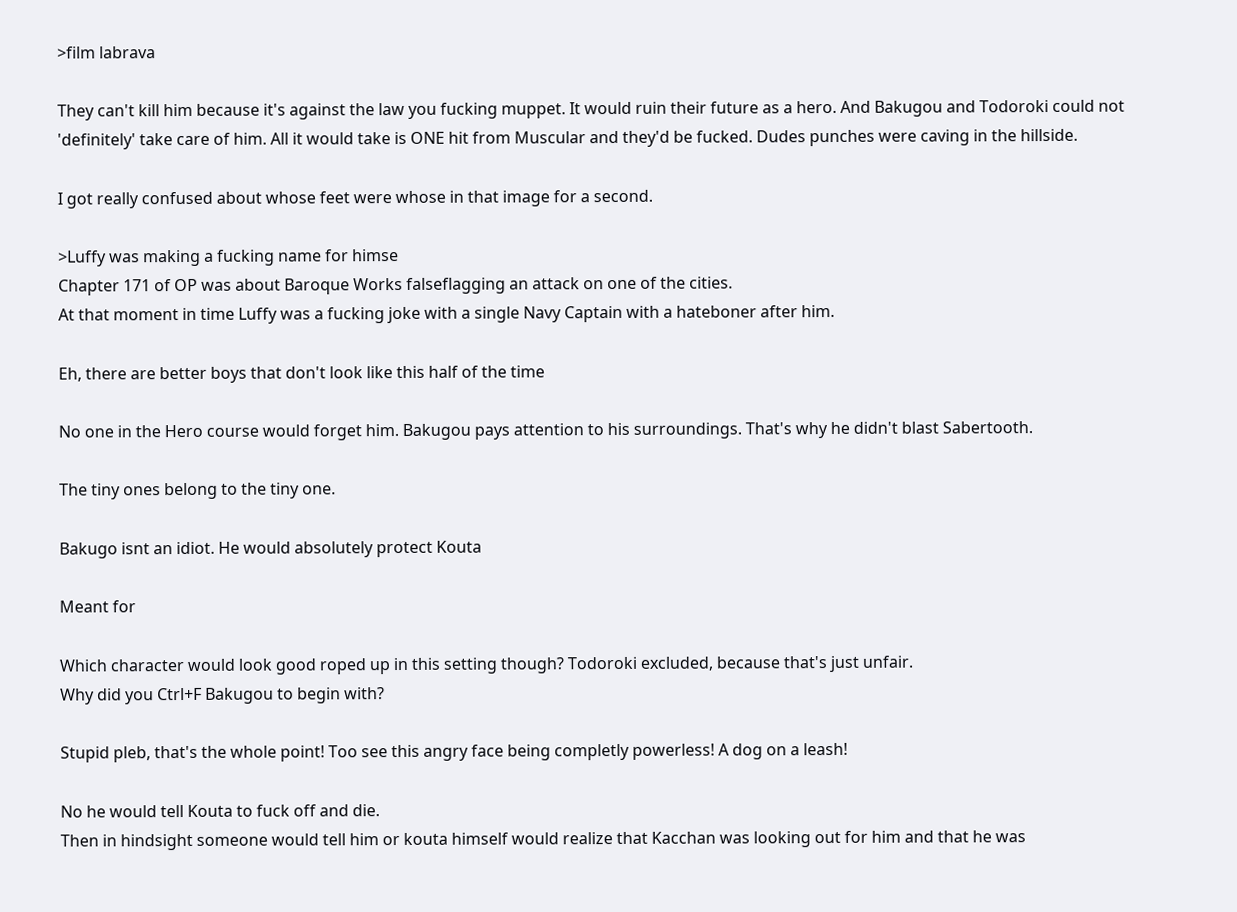>film labrava

They can't kill him because it's against the law you fucking muppet. It would ruin their future as a hero. And Bakugou and Todoroki could not 'definitely' take care of him. All it would take is ONE hit from Muscular and they'd be fucked. Dudes punches were caving in the hillside.

I got really confused about whose feet were whose in that image for a second.

>Luffy was making a fucking name for himse
Chapter 171 of OP was about Baroque Works falseflagging an attack on one of the cities.
At that moment in time Luffy was a fucking joke with a single Navy Captain with a hateboner after him.

Eh, there are better boys that don't look like this half of the time

No one in the Hero course would forget him. Bakugou pays attention to his surroundings. That's why he didn't blast Sabertooth.

The tiny ones belong to the tiny one.

Bakugo isnt an idiot. He would absolutely protect Kouta

Meant for

Which character would look good roped up in this setting though? Todoroki excluded, because that's just unfair.
Why did you Ctrl+F Bakugou to begin with?

Stupid pleb, that's the whole point! Too see this angry face being completly powerless! A dog on a leash!

No he would tell Kouta to fuck off and die.
Then in hindsight someone would tell him or kouta himself would realize that Kacchan was looking out for him and that he was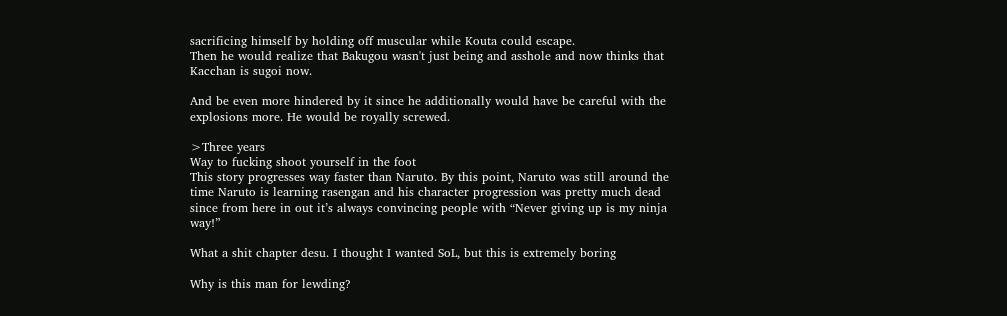sacrificing himself by holding off muscular while Kouta could escape.
Then he would realize that Bakugou wasn't just being and asshole and now thinks that Kacchan is sugoi now.

And be even more hindered by it since he additionally would have be careful with the explosions more. He would be royally screwed.

>Three years
Way to fucking shoot yourself in the foot
This story progresses way faster than Naruto. By this point, Naruto was still around the time Naruto is learning rasengan and his character progression was pretty much dead since from here in out it’s always convincing people with “Never giving up is my ninja way!”

What a shit chapter desu. I thought I wanted SoL, but this is extremely boring

Why is this man for lewding?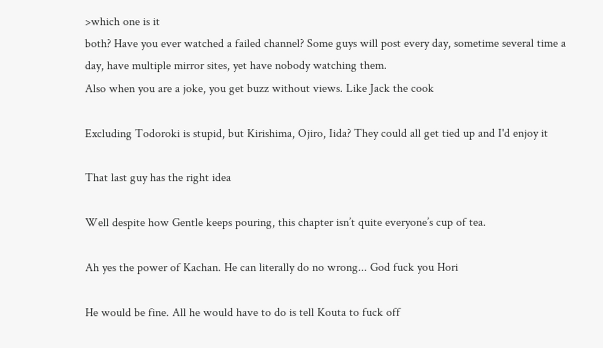>which one is it
both? Have you ever watched a failed channel? Some guys will post every day, sometime several time a day, have multiple mirror sites, yet have nobody watching them.
Also when you are a joke, you get buzz without views. Like Jack the cook

Excluding Todoroki is stupid, but Kirishima, Ojiro, Iida? They could all get tied up and I'd enjoy it

That last guy has the right idea

Well despite how Gentle keeps pouring, this chapter isn’t quite everyone’s cup of tea.

Ah yes the power of Kachan. He can literally do no wrong... God fuck you Hori

He would be fine. All he would have to do is tell Kouta to fuck off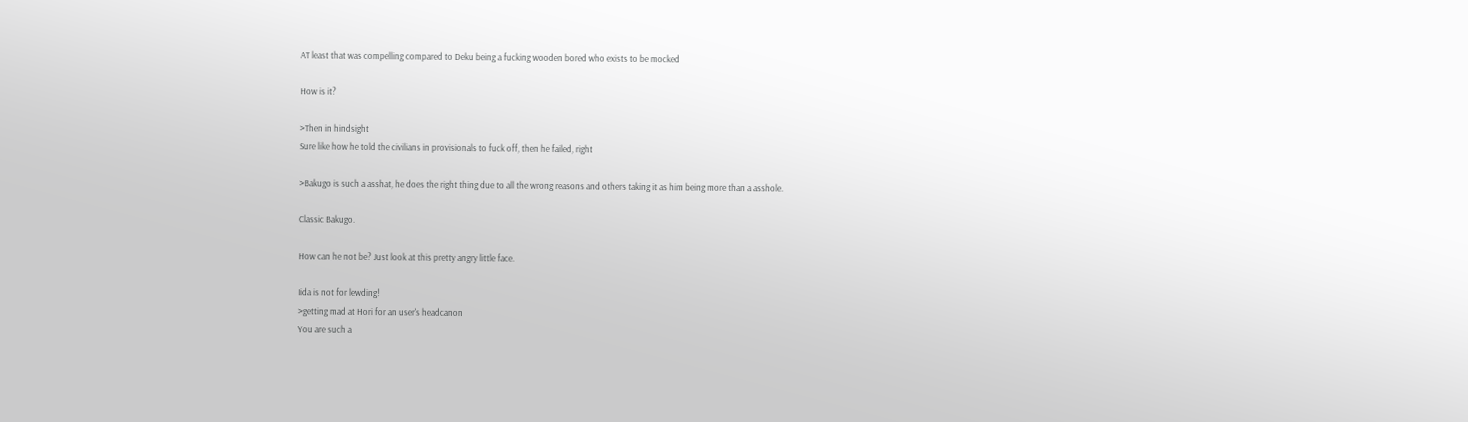AT least that was compelling compared to Deku being a fucking wooden bored who exists to be mocked

How is it?

>Then in hindsight
Sure like how he told the civilians in provisionals to fuck off, then he failed, right

>Bakugo is such a asshat, he does the right thing due to all the wrong reasons and others taking it as him being more than a asshole.

Classic Bakugo.

How can he not be? Just look at this pretty angry little face.

Iida is not for lewding!
>getting mad at Hori for an user's headcanon
You are such a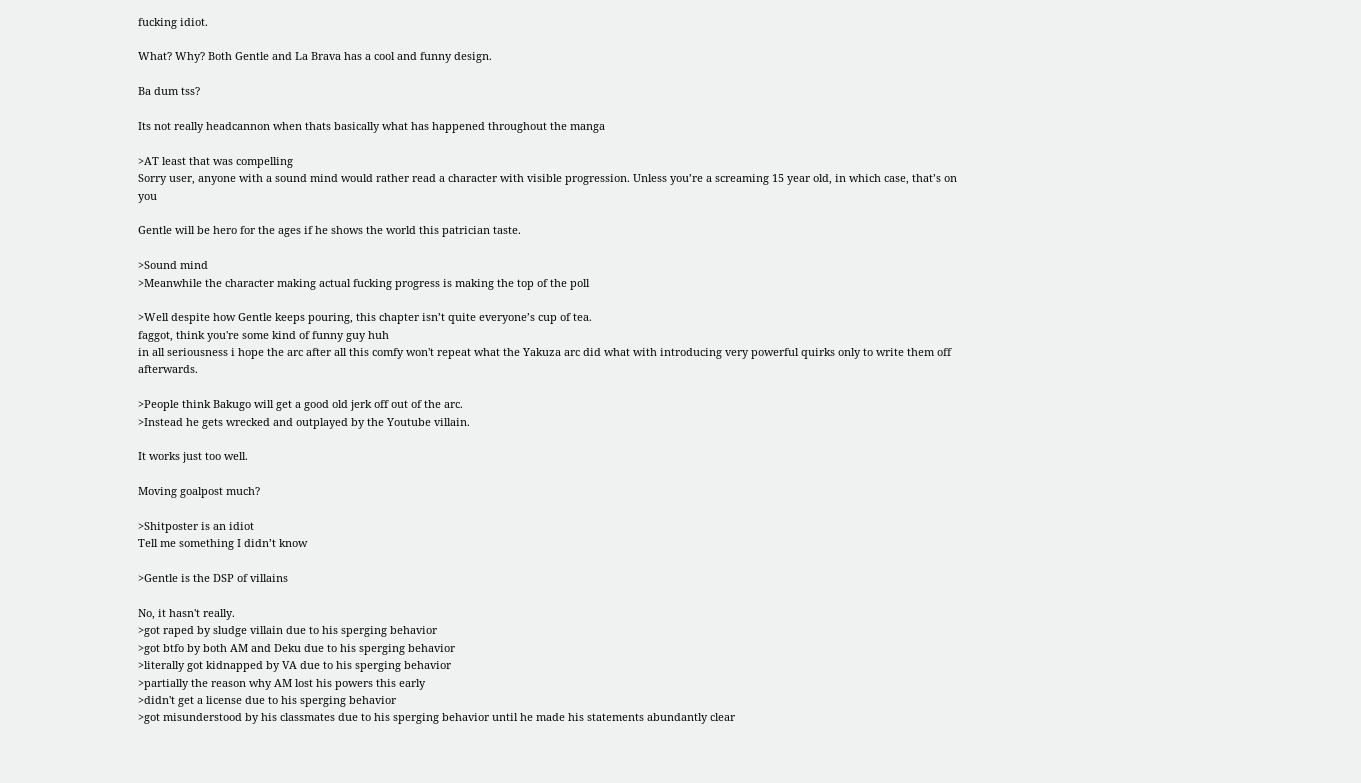fucking idiot.

What? Why? Both Gentle and La Brava has a cool and funny design.

Ba dum tss?

Its not really headcannon when thats basically what has happened throughout the manga

>AT least that was compelling
Sorry user, anyone with a sound mind would rather read a character with visible progression. Unless you’re a screaming 15 year old, in which case, that’s on you

Gentle will be hero for the ages if he shows the world this patrician taste.

>Sound mind
>Meanwhile the character making actual fucking progress is making the top of the poll

>Well despite how Gentle keeps pouring, this chapter isn’t quite everyone’s cup of tea.
faggot, think you're some kind of funny guy huh
in all seriousness i hope the arc after all this comfy won't repeat what the Yakuza arc did what with introducing very powerful quirks only to write them off afterwards.

>People think Bakugo will get a good old jerk off out of the arc.
>Instead he gets wrecked and outplayed by the Youtube villain.

It works just too well.

Moving goalpost much?

>Shitposter is an idiot
Tell me something I didn’t know

>Gentle is the DSP of villains

No, it hasn't really.
>got raped by sludge villain due to his sperging behavior
>got btfo by both AM and Deku due to his sperging behavior
>literally got kidnapped by VA due to his sperging behavior
>partially the reason why AM lost his powers this early
>didn't get a license due to his sperging behavior
>got misunderstood by his classmates due to his sperging behavior until he made his statements abundantly clear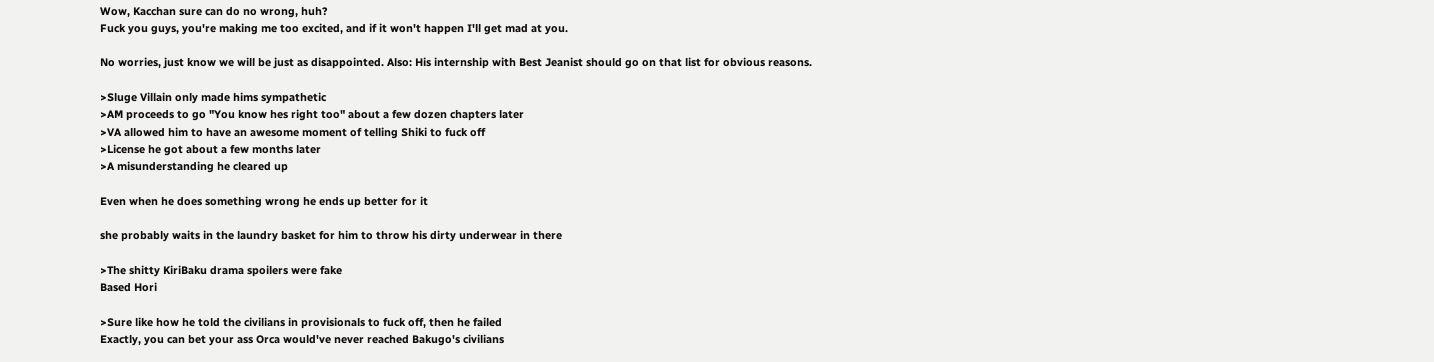Wow, Kacchan sure can do no wrong, huh?
Fuck you guys, you're making me too excited, and if it won't happen I'll get mad at you.

No worries, just know we will be just as disappointed. Also: His internship with Best Jeanist should go on that list for obvious reasons.

>Sluge Villain only made hims sympathetic
>AM proceeds to go "You know hes right too" about a few dozen chapters later
>VA allowed him to have an awesome moment of telling Shiki to fuck off
>License he got about a few months later
>A misunderstanding he cleared up

Even when he does something wrong he ends up better for it

she probably waits in the laundry basket for him to throw his dirty underwear in there

>The shitty KiriBaku drama spoilers were fake
Based Hori

>Sure like how he told the civilians in provisionals to fuck off, then he failed
Exactly, you can bet your ass Orca would've never reached Bakugo's civilians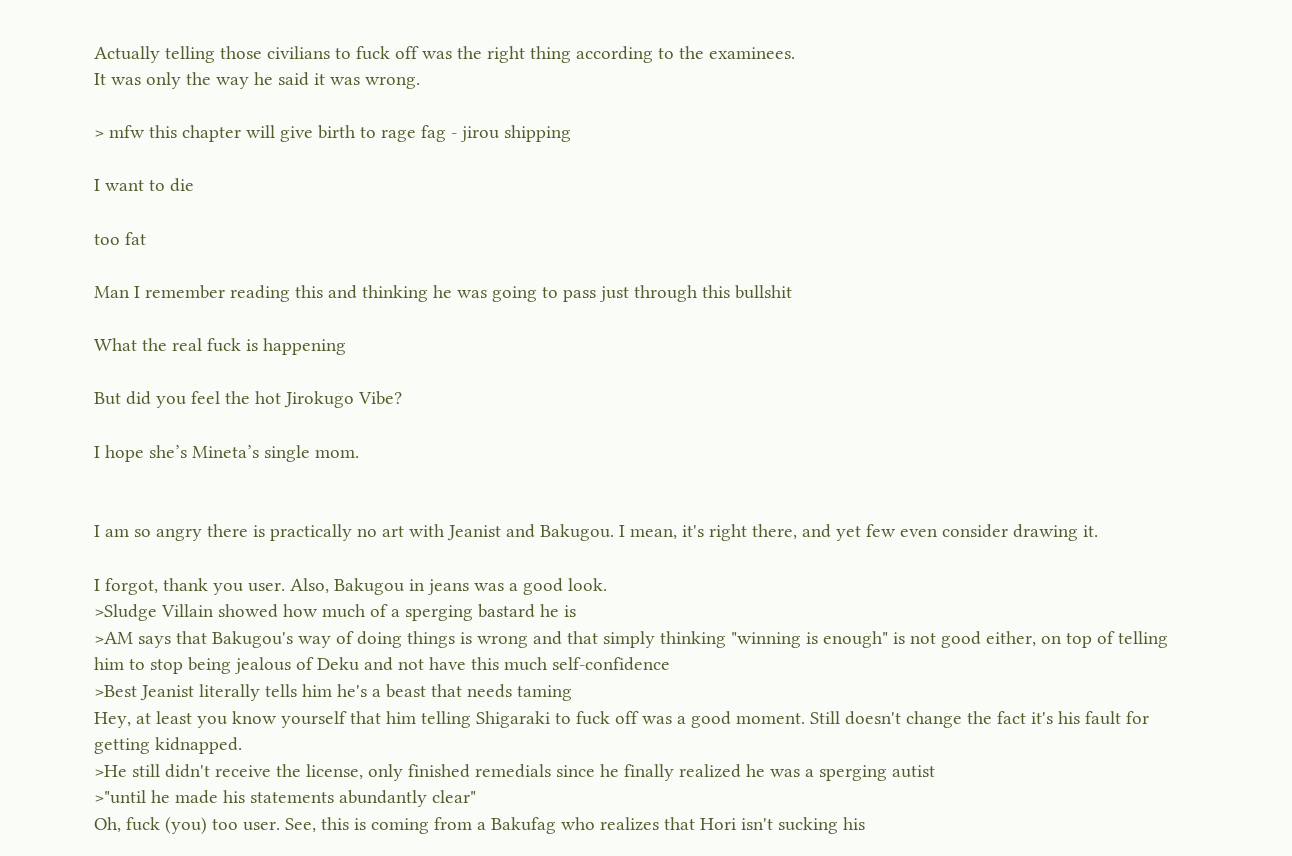Actually telling those civilians to fuck off was the right thing according to the examinees.
It was only the way he said it was wrong.

> mfw this chapter will give birth to rage fag - jirou shipping

I want to die

too fat

Man I remember reading this and thinking he was going to pass just through this bullshit

What the real fuck is happening

But did you feel the hot Jirokugo Vibe?

I hope she’s Mineta’s single mom.


I am so angry there is practically no art with Jeanist and Bakugou. I mean, it's right there, and yet few even consider drawing it.

I forgot, thank you user. Also, Bakugou in jeans was a good look.
>Sludge Villain showed how much of a sperging bastard he is
>AM says that Bakugou's way of doing things is wrong and that simply thinking "winning is enough" is not good either, on top of telling him to stop being jealous of Deku and not have this much self-confidence
>Best Jeanist literally tells him he's a beast that needs taming
Hey, at least you know yourself that him telling Shigaraki to fuck off was a good moment. Still doesn't change the fact it's his fault for getting kidnapped.
>He still didn't receive the license, only finished remedials since he finally realized he was a sperging autist
>"until he made his statements abundantly clear"
Oh, fuck (you) too user. See, this is coming from a Bakufag who realizes that Hori isn't sucking his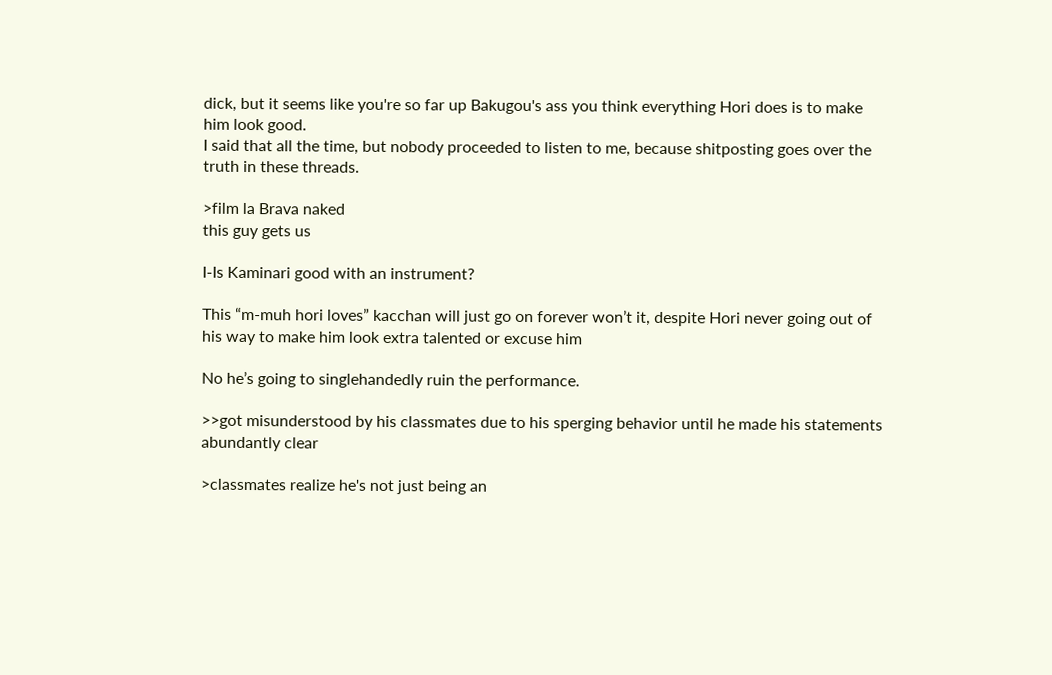dick, but it seems like you're so far up Bakugou's ass you think everything Hori does is to make him look good.
I said that all the time, but nobody proceeded to listen to me, because shitposting goes over the truth in these threads.

>film la Brava naked
this guy gets us

I-Is Kaminari good with an instrument?

This “m-muh hori loves” kacchan will just go on forever won’t it, despite Hori never going out of his way to make him look extra talented or excuse him

No he’s going to singlehandedly ruin the performance.

>>got misunderstood by his classmates due to his sperging behavior until he made his statements abundantly clear

>classmates realize he's not just being an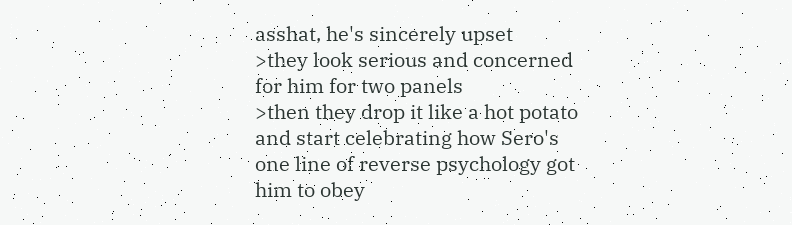asshat, he's sincerely upset
>they look serious and concerned for him for two panels
>then they drop it like a hot potato and start celebrating how Sero's one line of reverse psychology got him to obey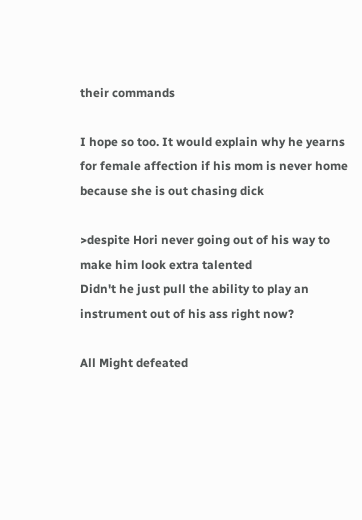their commands

I hope so too. It would explain why he yearns for female affection if his mom is never home because she is out chasing dick

>despite Hori never going out of his way to make him look extra talented
Didn't he just pull the ability to play an instrument out of his ass right now?

All Might defeated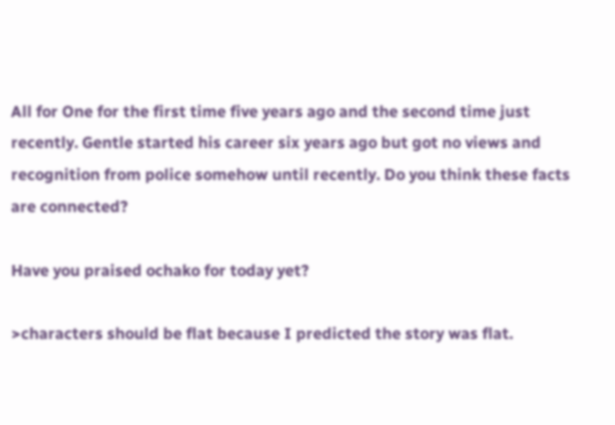All for One for the first time five years ago and the second time just recently. Gentle started his career six years ago but got no views and recognition from police somehow until recently. Do you think these facts are connected?

Have you praised ochako for today yet?

>characters should be flat because I predicted the story was flat.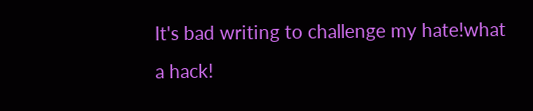It's bad writing to challenge my hate!what a hack!